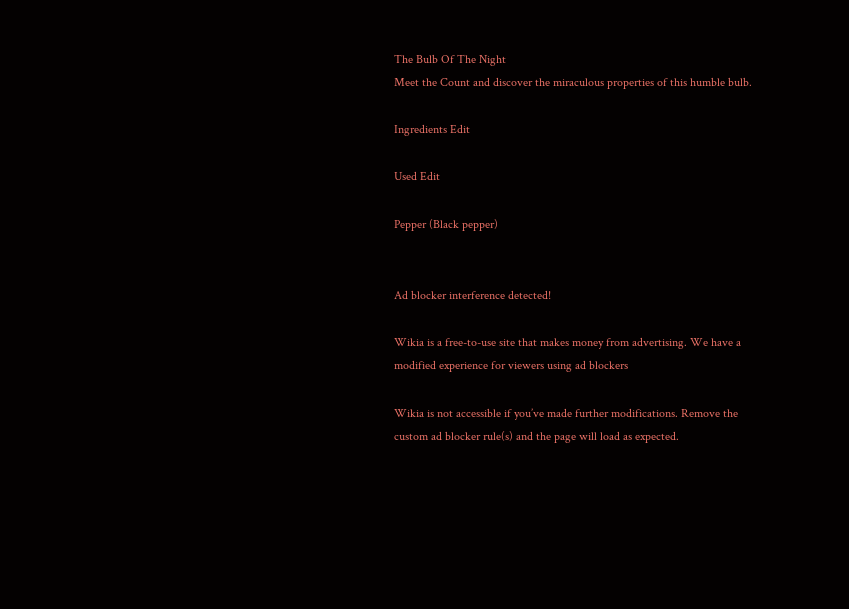The Bulb Of The Night
Meet the Count and discover the miraculous properties of this humble bulb.

Ingredients Edit

Used Edit

Pepper (Black pepper)


Ad blocker interference detected!

Wikia is a free-to-use site that makes money from advertising. We have a modified experience for viewers using ad blockers

Wikia is not accessible if you’ve made further modifications. Remove the custom ad blocker rule(s) and the page will load as expected.